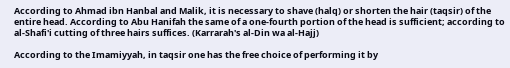According to Ahmad ibn Hanbal and Malik, it is necessary to shave (halq) or shorten the hair (taqsir) of the entire head. According to Abu Hanifah the same of a one‑fourth portion of the head is sufficient; according to al‑Shafi'i cutting of three hairs suffices. (Karrarah's al‑Din wa al‑Hajj)

According to the Imamiyyah, in taqsir one has the free choice of performing it by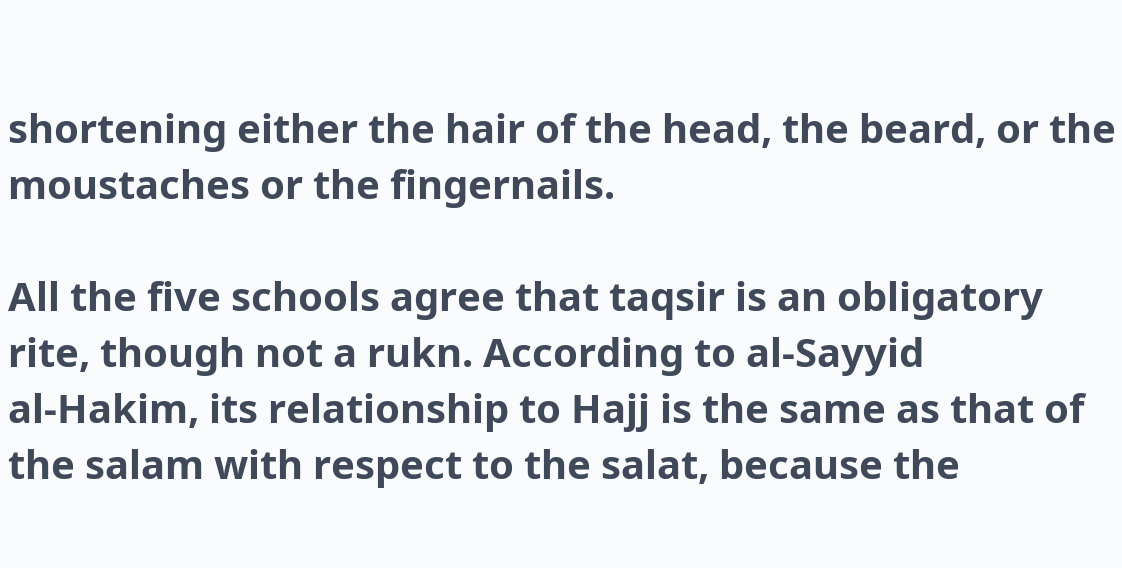shortening either the hair of the head, the beard, or the moustaches or the fingernails.

All the five schools agree that taqsir is an obligatory rite, though not a rukn. According to al‑Sayyid al‑Hakim, its relationship to Hajj is the same as that of the salam with respect to the salat, because the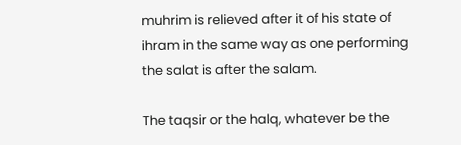muhrim is relieved after it of his state of ihram in the same way as one performing the salat is after the salam.

The taqsir or the halq, whatever be the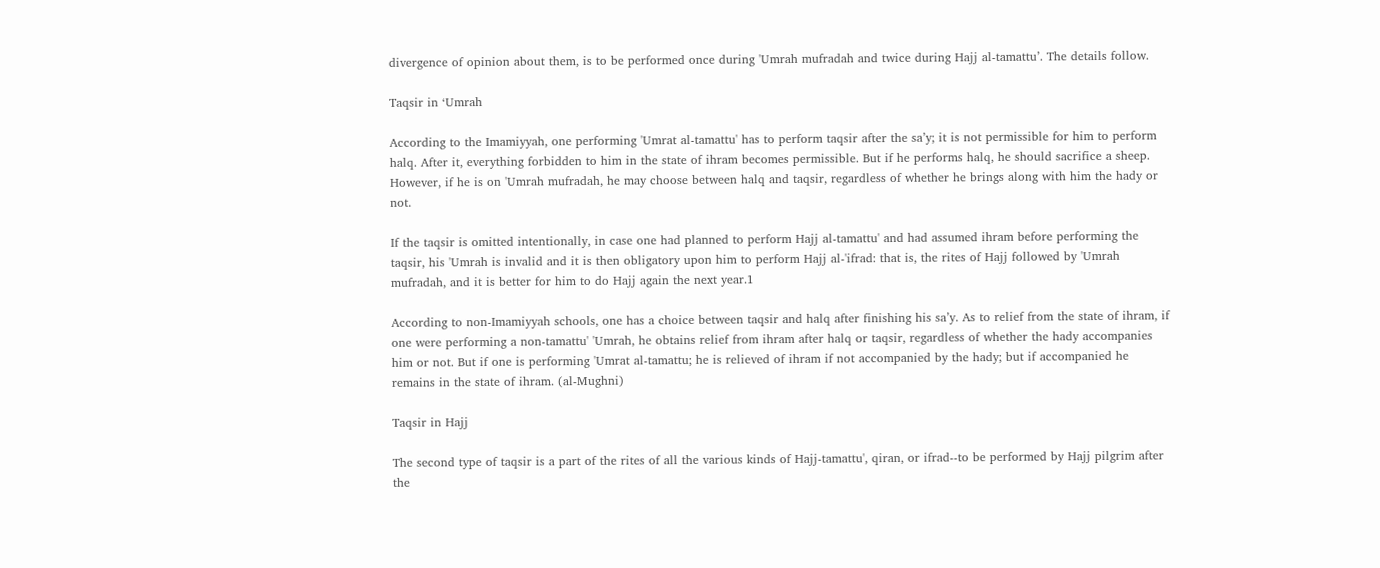divergence of opinion about them, is to be performed once during 'Umrah mufradah and twice during Hajj al‑tamattu’. The details follow.

Taqsir in ‘Umrah

According to the Imamiyyah, one performing 'Umrat al‑tamattu' has to perform taqsir after the sa’y; it is not permissible for him to perform halq. After it, everything forbidden to him in the state of ihram becomes permissible. But if he performs halq, he should sacrifice a sheep. However, if he is on 'Umrah mufradah, he may choose between halq and taqsir, regardless of whether he brings along with him the hady or not.

If the taqsir is omitted intentionally, in case one had planned to perform Hajj al‑tamattu' and had assumed ihram before performing the taqsir, his 'Umrah is invalid and it is then obligatory upon him to perform Hajj al‑'ifrad: that is, the rites of Hajj followed by 'Umrah mufradah, and it is better for him to do Hajj again the next year.1

According to non‑Imamiyyah schools, one has a choice between taqsir and halq after finishing his sa’y. As to relief from the state of ihram, if one were performing a non‑tamattu' 'Umrah, he obtains relief from ihram after halq or taqsir, regardless of whether the hady accompanies him or not. But if one is performing 'Umrat al‑tamattu; he is relieved of ihram if not accompanied by the hady; but if accompanied he remains in the state of ihram. (al‑Mughni)

Taqsir in Hajj

The second type of taqsir is a part of the rites of all the various kinds of Hajj‑tamattu', qiran, or ifrad‑‑to be performed by Hajj pilgrim after the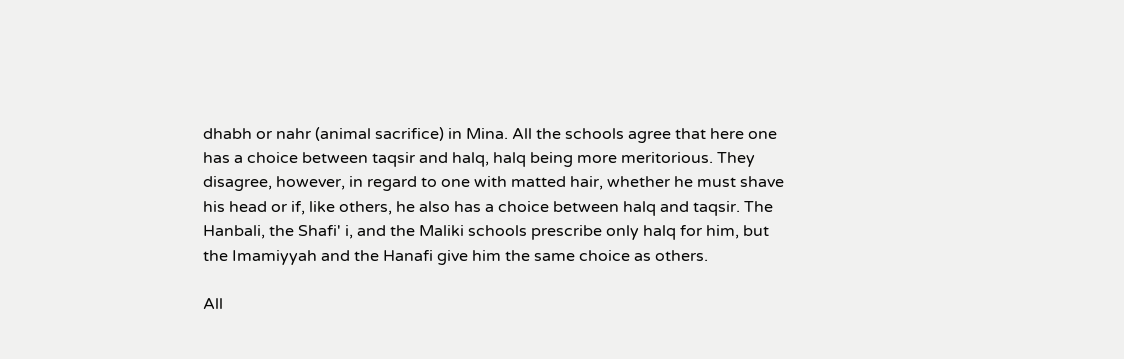dhabh or nahr (animal sacrifice) in Mina. All the schools agree that here one has a choice between taqsir and halq, halq being more meritorious. They disagree, however, in regard to one with matted hair, whether he must shave his head or if, like others, he also has a choice between halq and taqsir. The Hanbali, the Shafi' i, and the Maliki schools prescribe only halq for him, but the Imamiyyah and the Hanafi give him the same choice as others.

All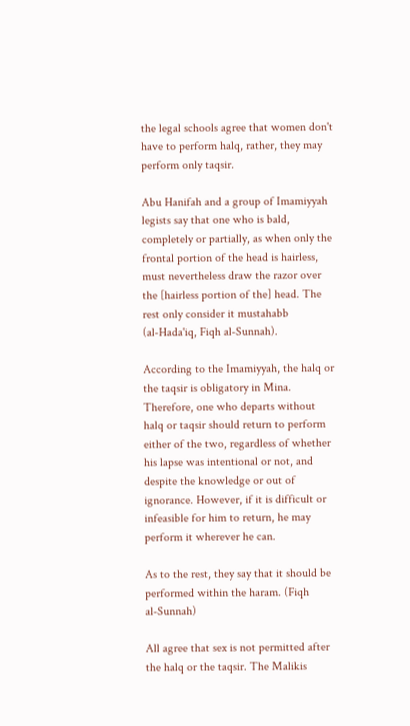the legal schools agree that women don't have to perform halq, rather, they may perform only taqsir.

Abu Hanifah and a group of Imamiyyah legists say that one who is bald, completely or partially, as when only the frontal portion of the head is hairless, must nevertheless draw the razor over the [hairless portion of the] head. The rest only consider it mustahabb (al‑Hada'iq, Fiqh al‑Sunnah).

According to the Imamiyyah, the halq or the taqsir is obligatory in Mina. Therefore, one who departs without halq or taqsir should return to perform either of the two, regardless of whether his lapse was intentional or not, and despite the knowledge or out of ignorance. However, if it is difficult or infeasible for him to return, he may perform it wherever he can.

As to the rest, they say that it should be performed within the haram. (Fiqh al‑Sunnah)

All agree that sex is not permitted after the halq or the taqsir. The Malikis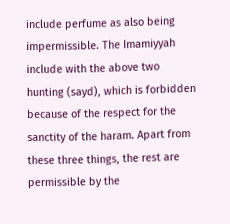include perfume as also being impermissible. The Imamiyyah include with the above two hunting (sayd), which is forbidden because of the respect for the sanctity of the haram. Apart from these three things, the rest are permissible by the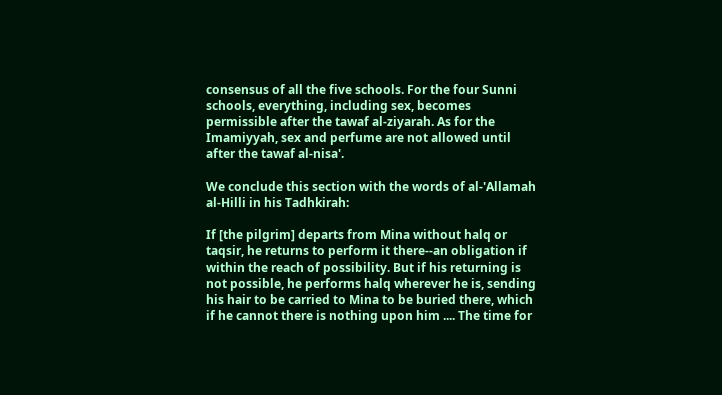consensus of all the five schools. For the four Sunni schools, everything, including sex, becomes permissible after the tawaf al‑ziyarah. As for the Imamiyyah, sex and perfume are not allowed until after the tawaf al‑nisa'.

We conclude this section with the words of al‑'Allamah al‑Hilli in his Tadhkirah:

If [the pilgrim] departs from Mina without halq or taqsir, he returns to perform it there‑‑an obligation if within the reach of possibility. But if his returning is not possible, he performs halq wherever he is, sending his hair to be carried to Mina to be buried there, which if he cannot there is nothing upon him .... The time for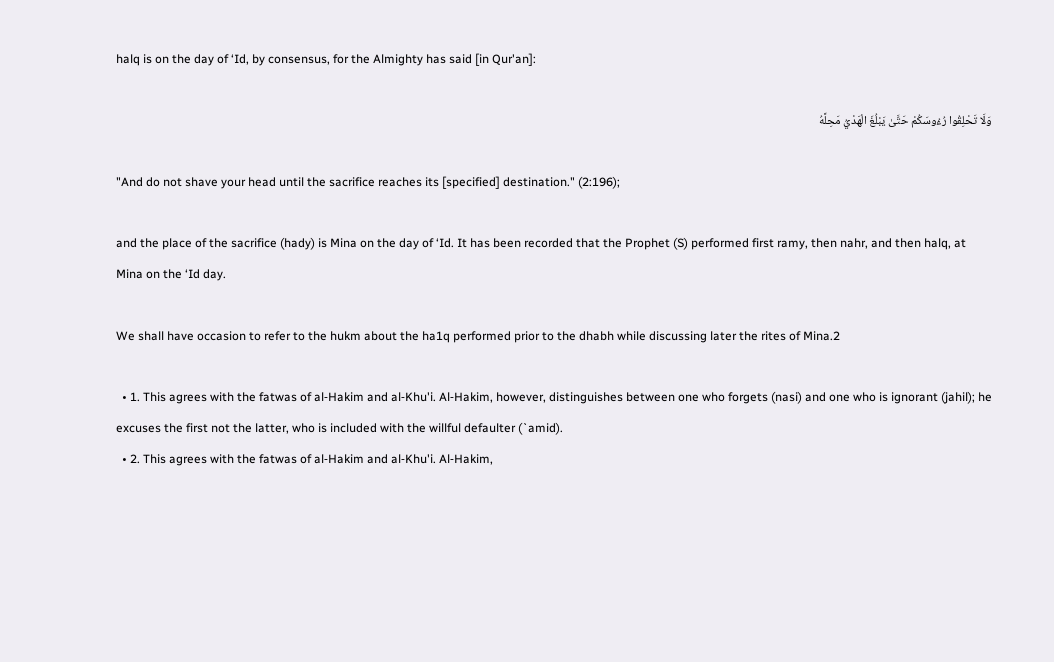halq is on the day of ‘Id, by consensus, for the Almighty has said [in Qur'an]:

وَلَا تَحْلِقُوا رُءُوسَكُمْ حَتَّىٰ يَبْلُغَ الْهَدْيُ مَحِلَّهُ

"And do not shave your head until the sacrifice reaches its [specified] destination." (2:196);

and the place of the sacrifice (hady) is Mina on the day of ‘Id. It has been recorded that the Prophet (S) performed first ramy, then nahr, and then halq, at Mina on the ‘Id day.

We shall have occasion to refer to the hukm about the ha1q performed prior to the dhabh while discussing later the rites of Mina.2

  • 1. This agrees with the fatwas of al‑Hakim and al‑Khu'i. Al‑Hakim, however, distinguishes between one who forgets (nasi) and one who is ignorant (jahil); he excuses the first not the latter, who is included with the willful defaulter (`amid).
  • 2. This agrees with the fatwas of al‑Hakim and al‑Khu'i. Al‑Hakim,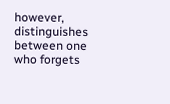however, distinguishes between one who forgets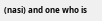(nasi) and one who is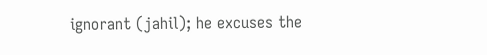ignorant (jahil); he excuses the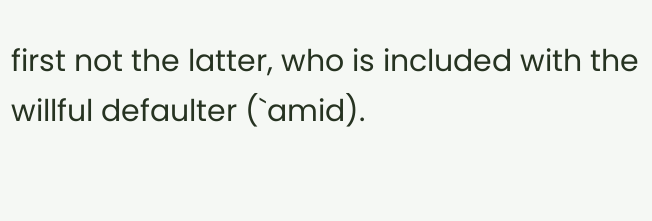first not the latter, who is included with the willful defaulter (`amid).